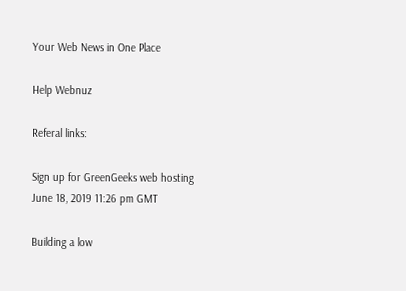Your Web News in One Place

Help Webnuz

Referal links:

Sign up for GreenGeeks web hosting
June 18, 2019 11:26 pm GMT

Building a low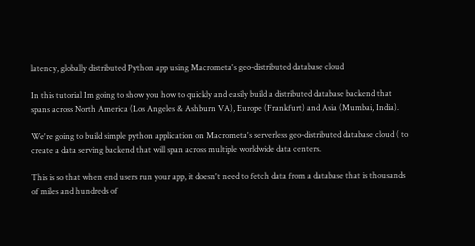latency, globally distributed Python app using Macrometa's geo-distributed database cloud

In this tutorial Im going to show you how to quickly and easily build a distributed database backend that spans across North America (Los Angeles & Ashburn VA), Europe (Frankfurt) and Asia (Mumbai, India).

We're going to build simple python application on Macrometa's serverless geo-distributed database cloud ( to create a data serving backend that will span across multiple worldwide data centers.

This is so that when end users run your app, it doesn't need to fetch data from a database that is thousands of miles and hundreds of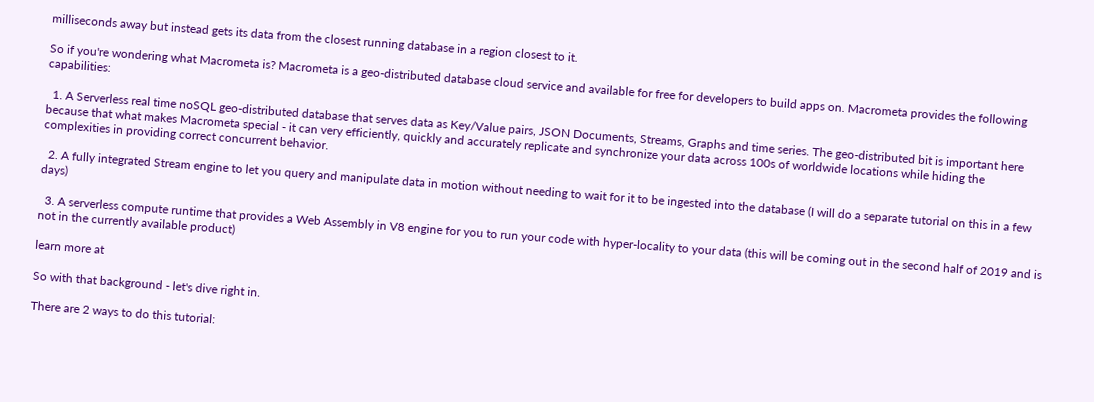milliseconds away but instead gets its data from the closest running database in a region closest to it.

So if you're wondering what Macrometa is? Macrometa is a geo-distributed database cloud service and available for free for developers to build apps on. Macrometa provides the following capabilities:

  1. A Serverless real time noSQL geo-distributed database that serves data as Key/Value pairs, JSON Documents, Streams, Graphs and time series. The geo-distributed bit is important here because that what makes Macrometa special - it can very efficiently, quickly and accurately replicate and synchronize your data across 100s of worldwide locations while hiding the complexities in providing correct concurrent behavior.

  2. A fully integrated Stream engine to let you query and manipulate data in motion without needing to wait for it to be ingested into the database (I will do a separate tutorial on this in a few days)

  3. A serverless compute runtime that provides a Web Assembly in V8 engine for you to run your code with hyper-locality to your data (this will be coming out in the second half of 2019 and is not in the currently available product)

learn more at

So with that background - let's dive right in.

There are 2 ways to do this tutorial: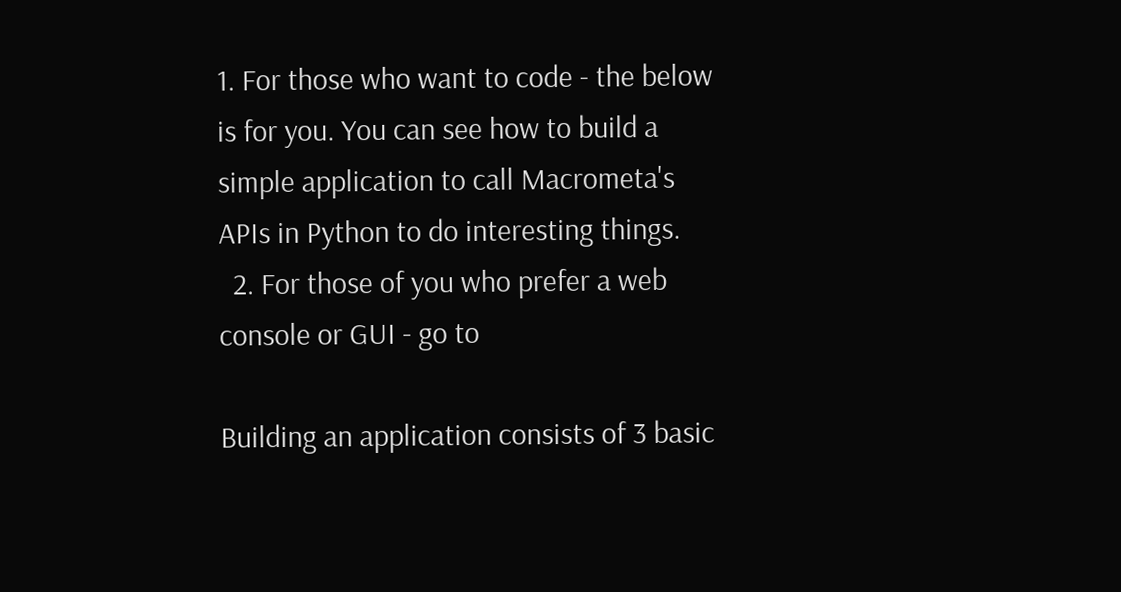1. For those who want to code - the below is for you. You can see how to build a simple application to call Macrometa's APIs in Python to do interesting things.
  2. For those of you who prefer a web console or GUI - go to

Building an application consists of 3 basic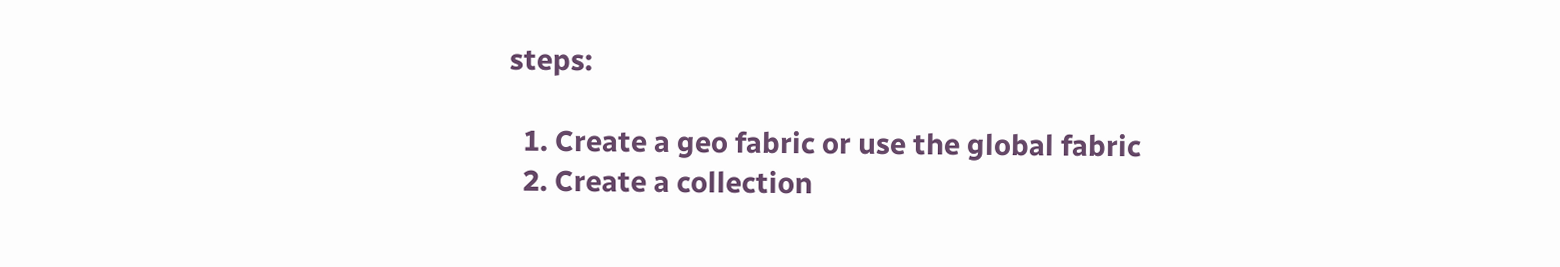steps:

  1. Create a geo fabric or use the global fabric
  2. Create a collection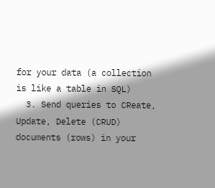for your data (a collection is like a table in SQL)
  3. Send queries to CReate, Update, Delete (CRUD) documents (rows) in your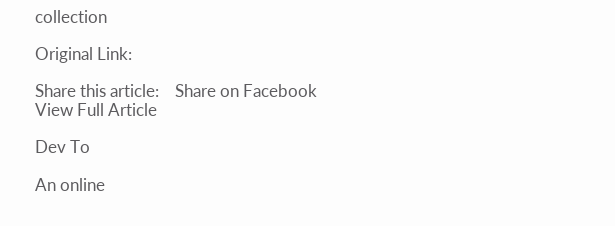collection

Original Link:

Share this article:    Share on Facebook
View Full Article

Dev To

An online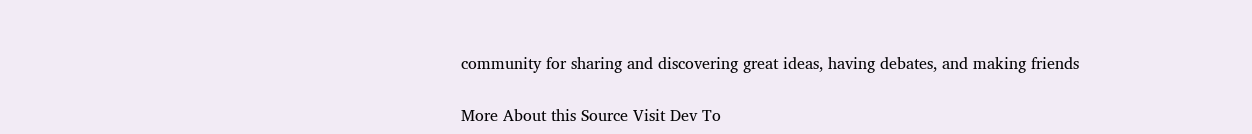community for sharing and discovering great ideas, having debates, and making friends

More About this Source Visit Dev To